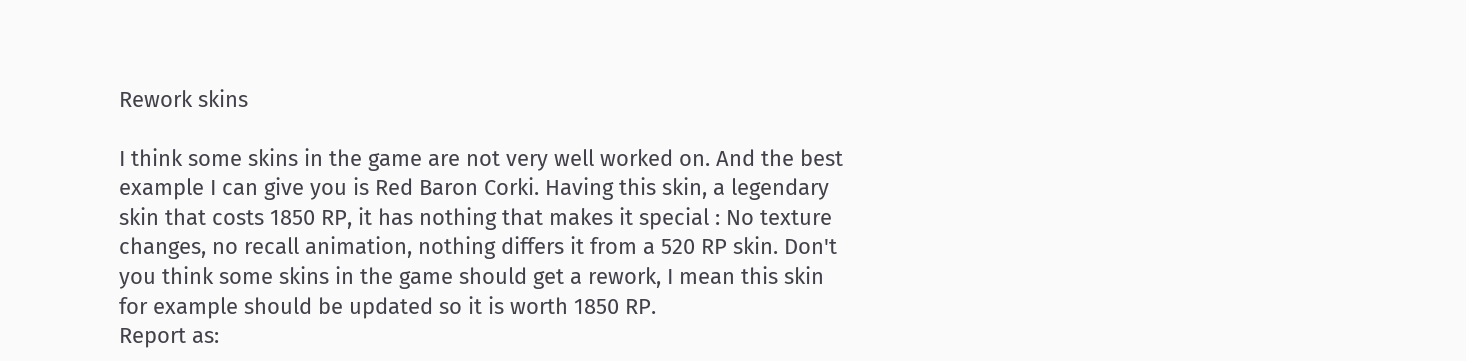Rework skins

I think some skins in the game are not very well worked on. And the best example I can give you is Red Baron Corki. Having this skin, a legendary skin that costs 1850 RP, it has nothing that makes it special : No texture changes, no recall animation, nothing differs it from a 520 RP skin. Don't you think some skins in the game should get a rework, I mean this skin for example should be updated so it is worth 1850 RP.
Report as: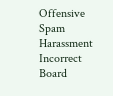Offensive Spam Harassment Incorrect Board